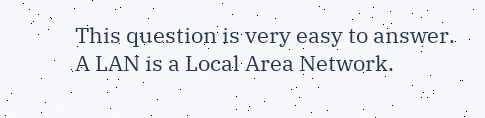This question is very easy to answer. A LAN is a Local Area Network.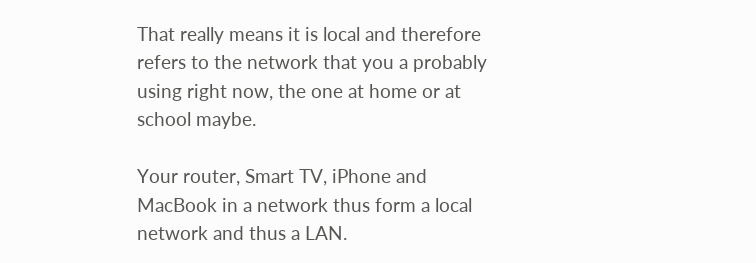That really means it is local and therefore refers to the network that you a probably using right now, the one at home or at school maybe.

Your router, Smart TV, iPhone and MacBook in a network thus form a local network and thus a LAN.